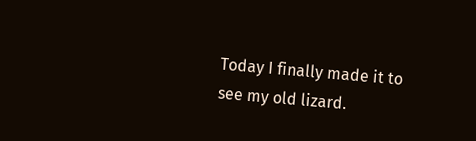Today I finally made it to see my old lizard.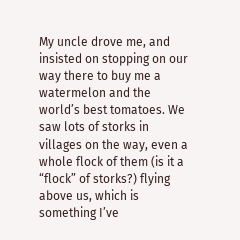My uncle drove me, and insisted on stopping on our way there to buy me a watermelon and the world’s best tomatoes. We saw lots of storks in villages on the way, even a whole flock of them (is it a “flock” of storks?) flying above us, which is something I’ve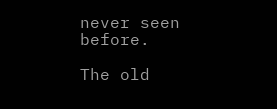never seen before.

The old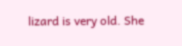lizard is very old. She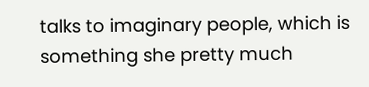talks to imaginary people, which is something she pretty much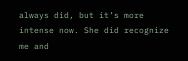always did, but it’s more intense now. She did recognize me and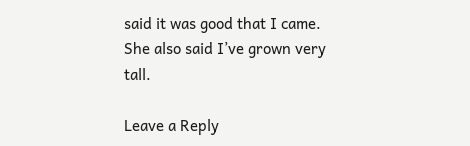said it was good that I came. She also said I’ve grown very tall.

Leave a Reply